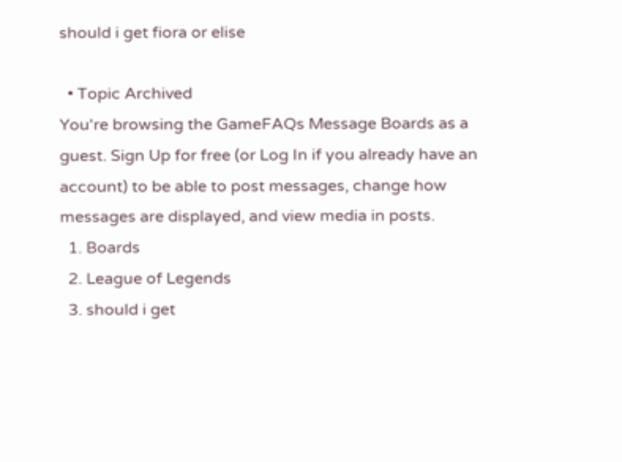should i get fiora or elise

  • Topic Archived
You're browsing the GameFAQs Message Boards as a guest. Sign Up for free (or Log In if you already have an account) to be able to post messages, change how messages are displayed, and view media in posts.
  1. Boards
  2. League of Legends
  3. should i get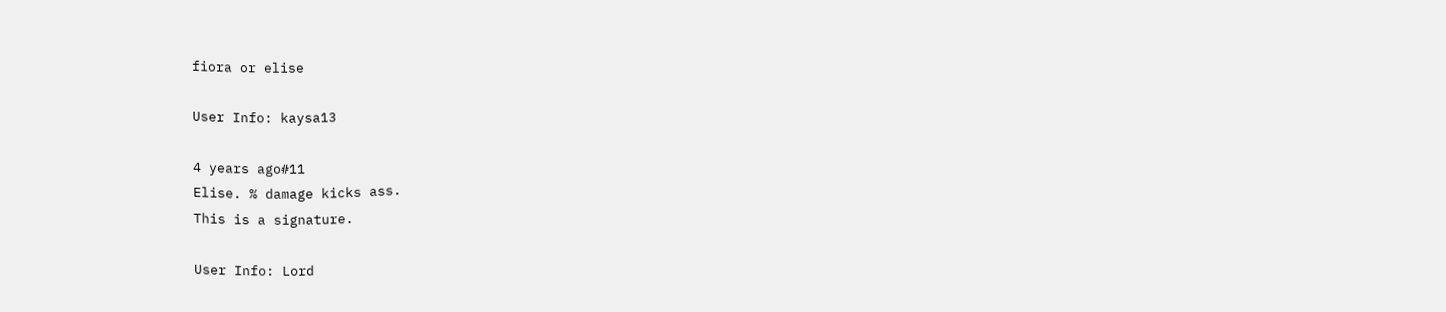fiora or elise

User Info: kaysa13

4 years ago#11
Elise. % damage kicks ass.
This is a signature.

User Info: Lord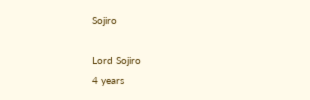Sojiro

Lord Sojiro
4 years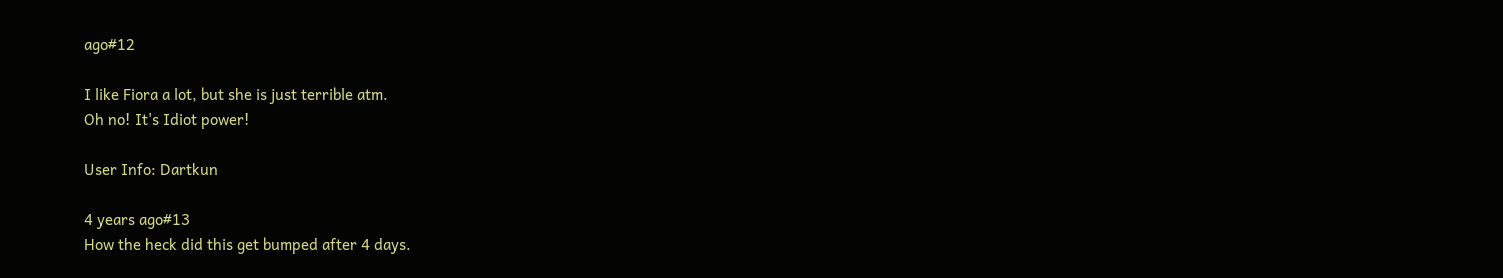ago#12

I like Fiora a lot, but she is just terrible atm.
Oh no! It's Idiot power!

User Info: Dartkun

4 years ago#13
How the heck did this get bumped after 4 days.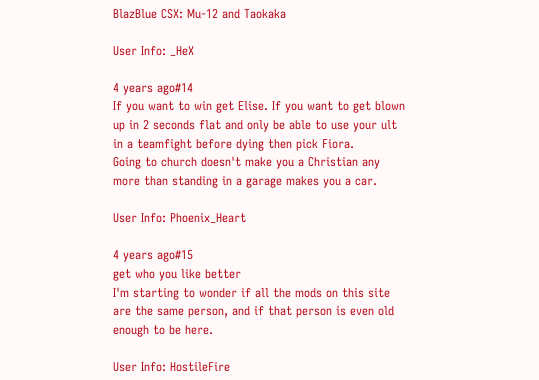BlazBlue CSX: Mu-12 and Taokaka

User Info: _HeX

4 years ago#14
If you want to win get Elise. If you want to get blown up in 2 seconds flat and only be able to use your ult in a teamfight before dying then pick Fiora.
Going to church doesn't make you a Christian any more than standing in a garage makes you a car.

User Info: Phoenix_Heart

4 years ago#15
get who you like better
I'm starting to wonder if all the mods on this site are the same person, and if that person is even old enough to be here.

User Info: HostileFire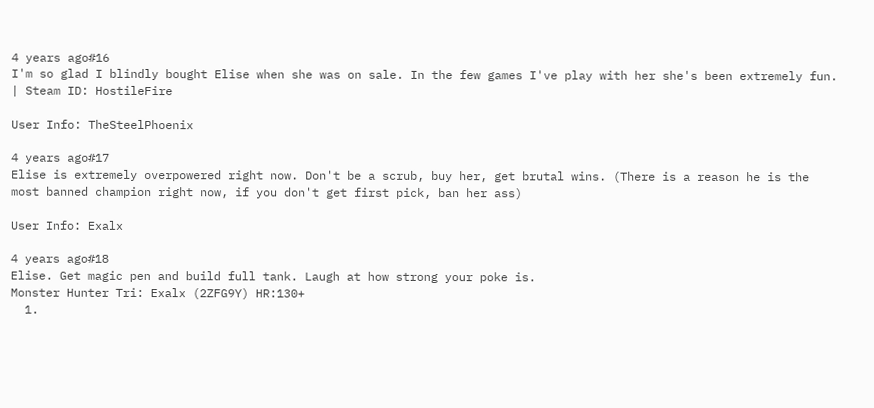4 years ago#16
I'm so glad I blindly bought Elise when she was on sale. In the few games I've play with her she's been extremely fun. | Steam ID: HostileFire

User Info: TheSteelPhoenix

4 years ago#17
Elise is extremely overpowered right now. Don't be a scrub, buy her, get brutal wins. (There is a reason he is the most banned champion right now, if you don't get first pick, ban her ass)

User Info: Exalx

4 years ago#18
Elise. Get magic pen and build full tank. Laugh at how strong your poke is.
Monster Hunter Tri: Exalx (2ZFG9Y) HR:130+
  1.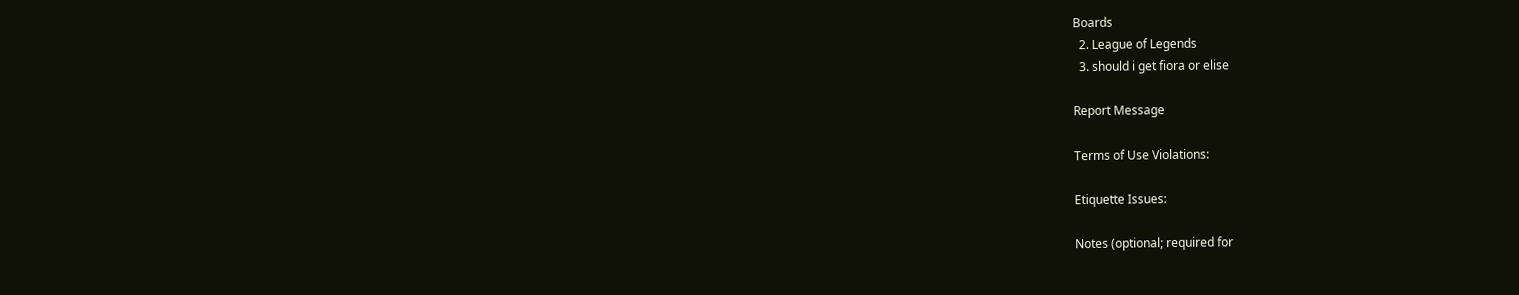Boards
  2. League of Legends
  3. should i get fiora or elise

Report Message

Terms of Use Violations:

Etiquette Issues:

Notes (optional; required for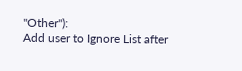"Other"):
Add user to Ignore List after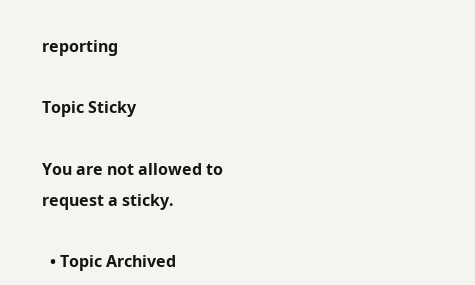reporting

Topic Sticky

You are not allowed to request a sticky.

  • Topic Archived